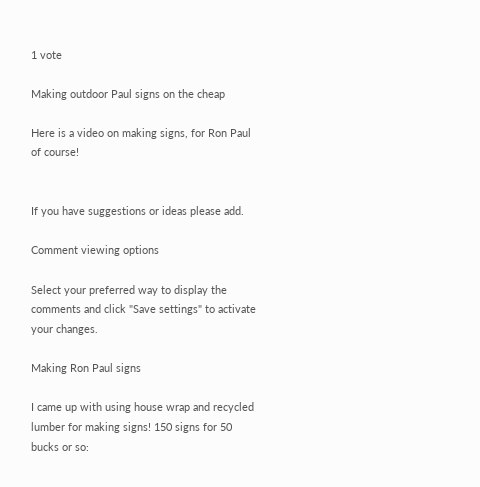1 vote

Making outdoor Paul signs on the cheap

Here is a video on making signs, for Ron Paul of course!


If you have suggestions or ideas please add.

Comment viewing options

Select your preferred way to display the comments and click "Save settings" to activate your changes.

Making Ron Paul signs

I came up with using house wrap and recycled lumber for making signs! 150 signs for 50 bucks or so: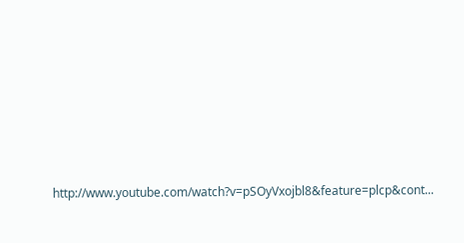http://www.youtube.com/watch?v=pSOyVxojbl8&feature=plcp&cont...